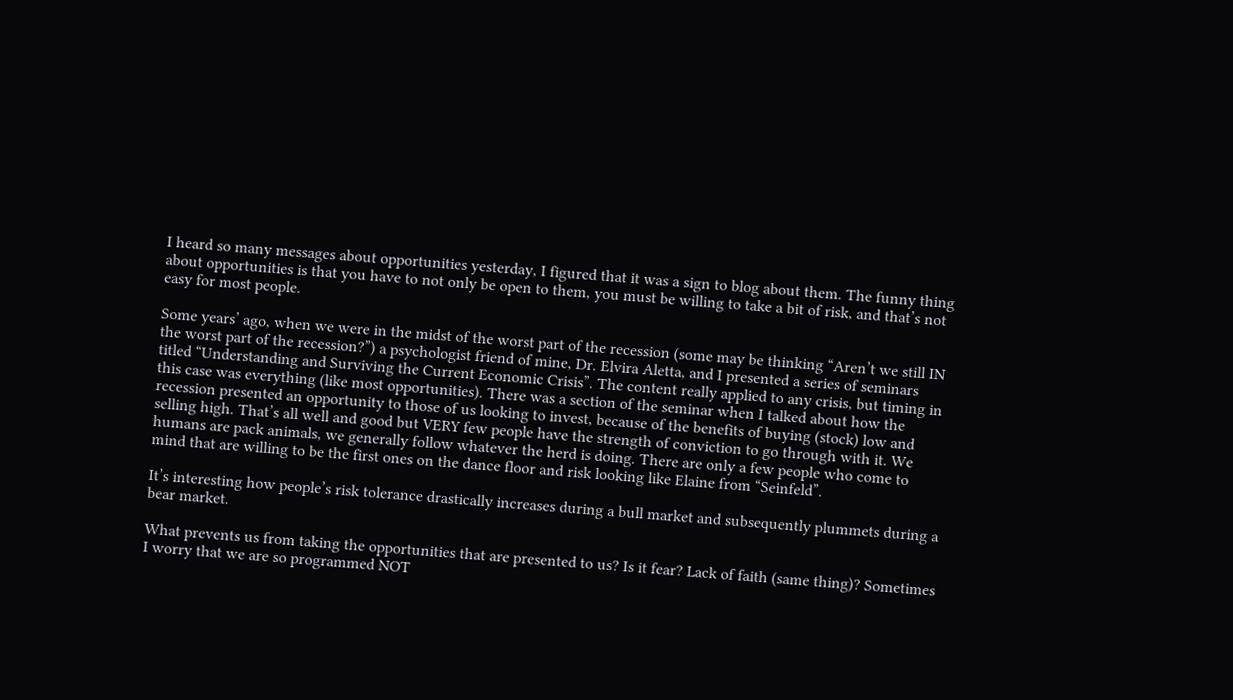I heard so many messages about opportunities yesterday, I figured that it was a sign to blog about them. The funny thing about opportunities is that you have to not only be open to them, you must be willing to take a bit of risk, and that’s not easy for most people.

Some years’ ago, when we were in the midst of the worst part of the recession (some may be thinking “Aren’t we still IN the worst part of the recession?”) a psychologist friend of mine, Dr. Elvira Aletta, and I presented a series of seminars titled “Understanding and Surviving the Current Economic Crisis”. The content really applied to any crisis, but timing in this case was everything (like most opportunities). There was a section of the seminar when I talked about how the recession presented an opportunity to those of us looking to invest, because of the benefits of buying (stock) low and selling high. That’s all well and good but VERY few people have the strength of conviction to go through with it. We humans are pack animals, we generally follow whatever the herd is doing. There are only a few people who come to mind that are willing to be the first ones on the dance floor and risk looking like Elaine from “Seinfeld”.

It’s interesting how people’s risk tolerance drastically increases during a bull market and subsequently plummets during a bear market.

What prevents us from taking the opportunities that are presented to us? Is it fear? Lack of faith (same thing)? Sometimes I worry that we are so programmed NOT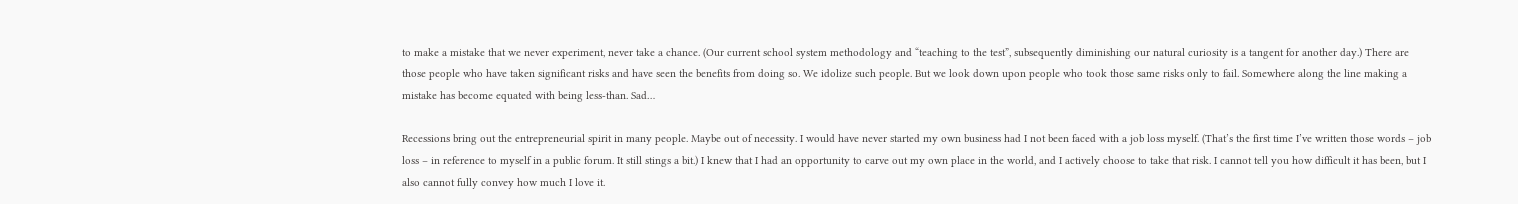to make a mistake that we never experiment, never take a chance. (Our current school system methodology and “teaching to the test”, subsequently diminishing our natural curiosity is a tangent for another day.) There are those people who have taken significant risks and have seen the benefits from doing so. We idolize such people. But we look down upon people who took those same risks only to fail. Somewhere along the line making a mistake has become equated with being less-than. Sad…

Recessions bring out the entrepreneurial spirit in many people. Maybe out of necessity. I would have never started my own business had I not been faced with a job loss myself. (That’s the first time I’ve written those words – job loss – in reference to myself in a public forum. It still stings a bit.) I knew that I had an opportunity to carve out my own place in the world, and I actively choose to take that risk. I cannot tell you how difficult it has been, but I also cannot fully convey how much I love it.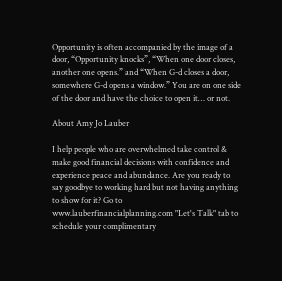Opportunity is often accompanied by the image of a door, “Opportunity knocks”, “When one door closes, another one opens.” and “When G-d closes a door, somewhere G-d opens a window.” You are on one side of the door and have the choice to open it… or not.

About Amy Jo Lauber

I help people who are overwhelmed take control & make good financial decisions with confidence and experience peace and abundance. Are you ready to say goodbye to working hard but not having anything to show for it? Go to www.lauberfinancialplanning.com "Let's Talk" tab to schedule your complimentary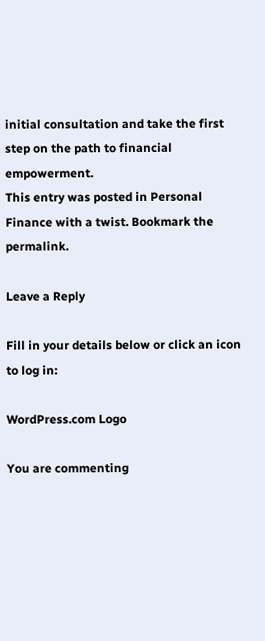initial consultation and take the first step on the path to financial empowerment.
This entry was posted in Personal Finance with a twist. Bookmark the permalink.

Leave a Reply

Fill in your details below or click an icon to log in:

WordPress.com Logo

You are commenting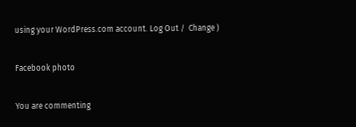using your WordPress.com account. Log Out /  Change )

Facebook photo

You are commenting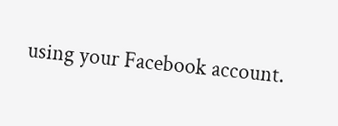using your Facebook account.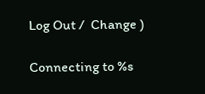Log Out /  Change )

Connecting to %s